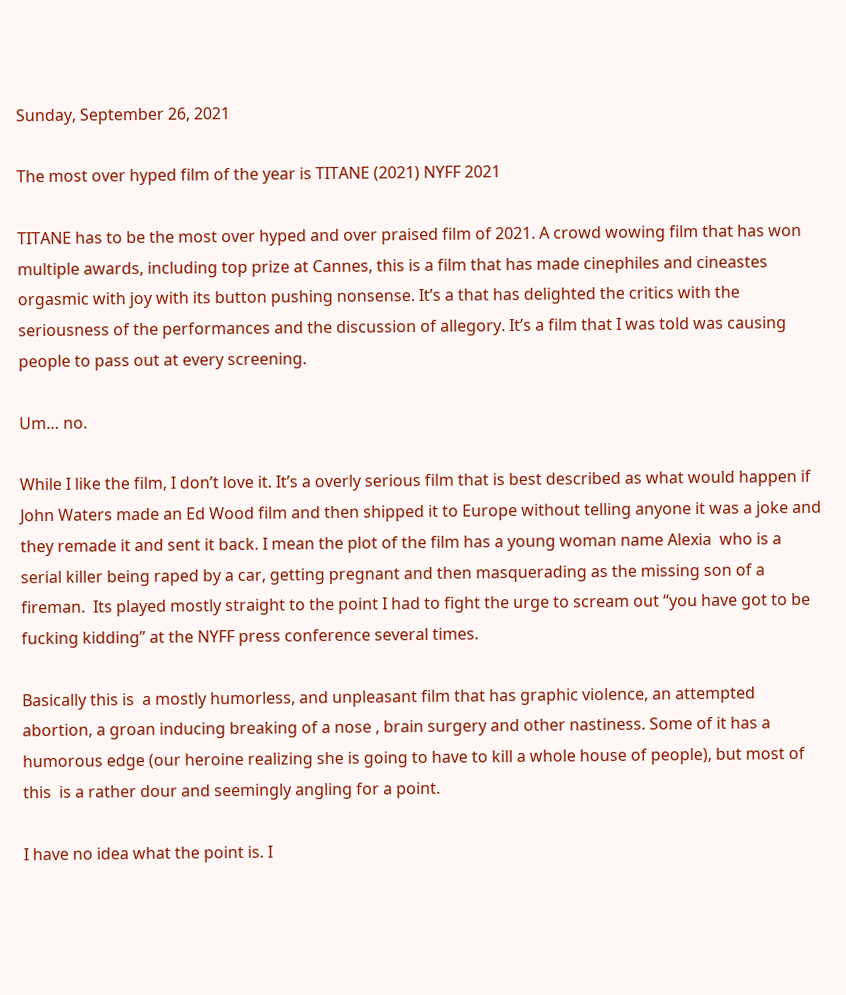Sunday, September 26, 2021

The most over hyped film of the year is TITANE (2021) NYFF 2021

TITANE has to be the most over hyped and over praised film of 2021. A crowd wowing film that has won multiple awards, including top prize at Cannes, this is a film that has made cinephiles and cineastes orgasmic with joy with its button pushing nonsense. It’s a that has delighted the critics with the seriousness of the performances and the discussion of allegory. It’s a film that I was told was causing people to pass out at every screening.

Um… no.

While I like the film, I don’t love it. It’s a overly serious film that is best described as what would happen if John Waters made an Ed Wood film and then shipped it to Europe without telling anyone it was a joke and they remade it and sent it back. I mean the plot of the film has a young woman name Alexia  who is a serial killer being raped by a car, getting pregnant and then masquerading as the missing son of a fireman.  Its played mostly straight to the point I had to fight the urge to scream out “you have got to be fucking kidding” at the NYFF press conference several times.

Basically this is  a mostly humorless, and unpleasant film that has graphic violence, an attempted abortion, a groan inducing breaking of a nose , brain surgery and other nastiness. Some of it has a humorous edge (our heroine realizing she is going to have to kill a whole house of people), but most of  this  is a rather dour and seemingly angling for a point.

I have no idea what the point is. I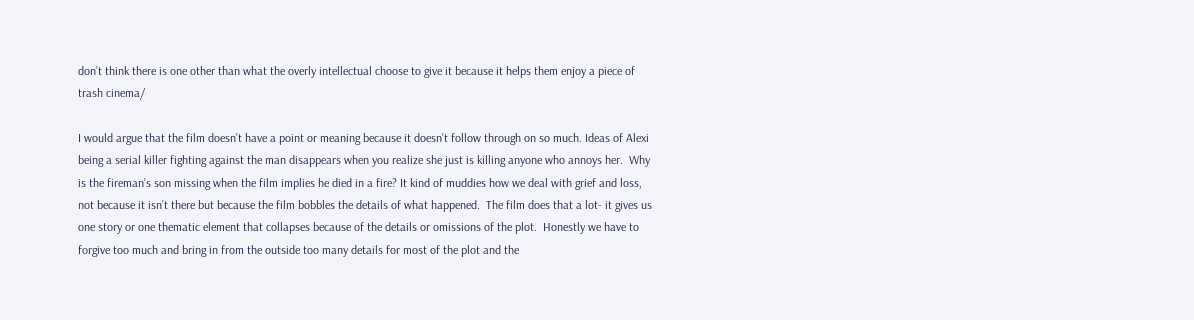don’t think there is one other than what the overly intellectual choose to give it because it helps them enjoy a piece of trash cinema/

I would argue that the film doesn’t have a point or meaning because it doesn’t follow through on so much. Ideas of Alexi being a serial killer fighting against the man disappears when you realize she just is killing anyone who annoys her.  Why is the fireman’s son missing when the film implies he died in a fire? It kind of muddies how we deal with grief and loss, not because it isn’t there but because the film bobbles the details of what happened.  The film does that a lot- it gives us one story or one thematic element that collapses because of the details or omissions of the plot.  Honestly we have to forgive too much and bring in from the outside too many details for most of the plot and the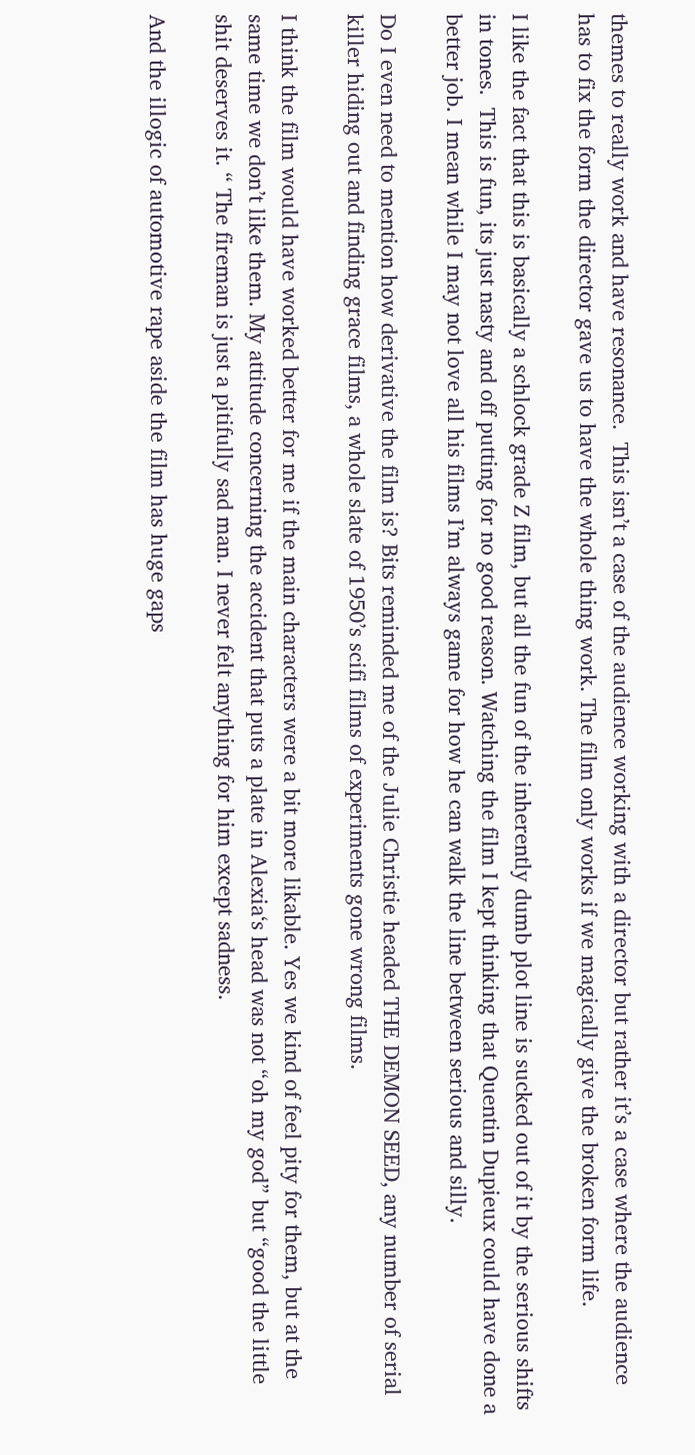themes to really work and have resonance.  This isn’t a case of the audience working with a director but rather it’s a case where the audience has to fix the form the director gave us to have the whole thing work. The film only works if we magically give the broken form life.

I like the fact that this is basically a schlock grade Z film, but all the fun of the inherently dumb plot line is sucked out of it by the serious shifts in tones.  This is fun, its just nasty and off putting for no good reason. Watching the film I kept thinking that Quentin Dupieux could have done a better job. I mean while I may not love all his films I’m always game for how he can walk the line between serious and silly.

Do I even need to mention how derivative the film is? Bits reminded me of the Julie Christie headed THE DEMON SEED, any number of serial killer hiding out and finding grace films, a whole slate of 1950’s scifi films of experiments gone wrong films.

I think the film would have worked better for me if the main characters were a bit more likable. Yes we kind of feel pity for them, but at the same time we don’t like them. My attitude concerning the accident that puts a plate in Alexia‘s head was not “oh my god” but “good the little shit deserves it. “ The fireman is just a pitifully sad man. I never felt anything for him except sadness.

And the illogic of automotive rape aside the film has huge gaps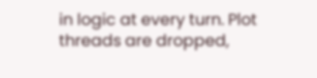in logic at every turn. Plot threads are dropped,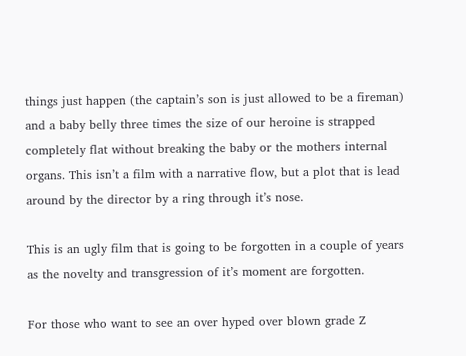things just happen (the captain’s son is just allowed to be a fireman) and a baby belly three times the size of our heroine is strapped completely flat without breaking the baby or the mothers internal organs. This isn’t a film with a narrative flow, but a plot that is lead around by the director by a ring through it’s nose.

This is an ugly film that is going to be forgotten in a couple of years as the novelty and transgression of it’s moment are forgotten.

For those who want to see an over hyped over blown grade Z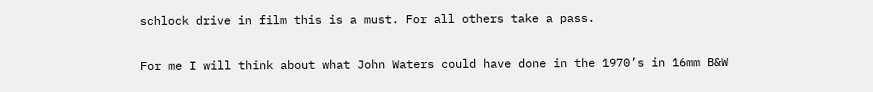schlock drive in film this is a must. For all others take a pass.

For me I will think about what John Waters could have done in the 1970’s in 16mm B&W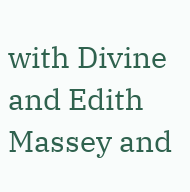with Divine and Edith Massey and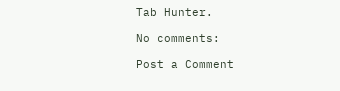Tab Hunter.

No comments:

Post a Comment